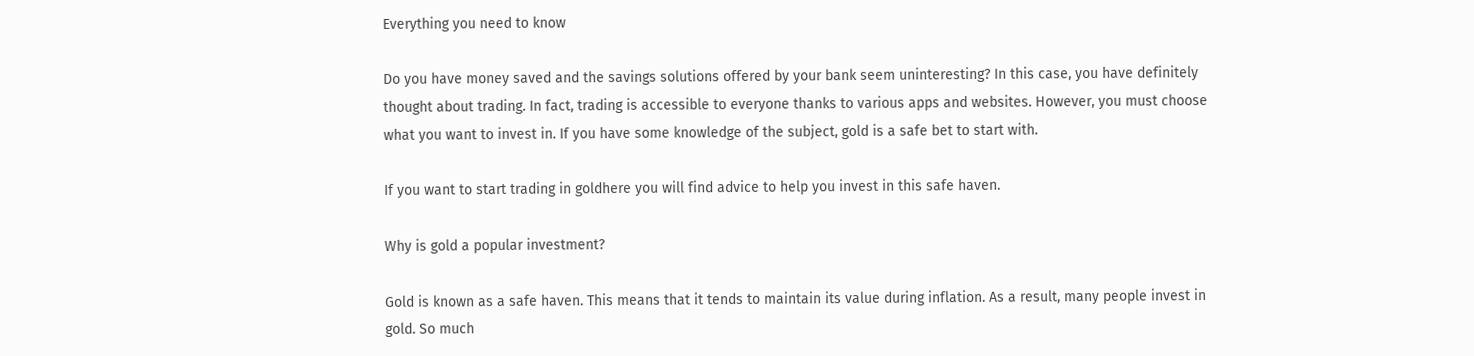Everything you need to know

Do you have money saved and the savings solutions offered by your bank seem uninteresting? In this case, you have definitely thought about trading. In fact, trading is accessible to everyone thanks to various apps and websites. However, you must choose what you want to invest in. If you have some knowledge of the subject, gold is a safe bet to start with.

If you want to start trading in goldhere you will find advice to help you invest in this safe haven.

Why is gold a popular investment?

Gold is known as a safe haven. This means that it tends to maintain its value during inflation. As a result, many people invest in gold. So much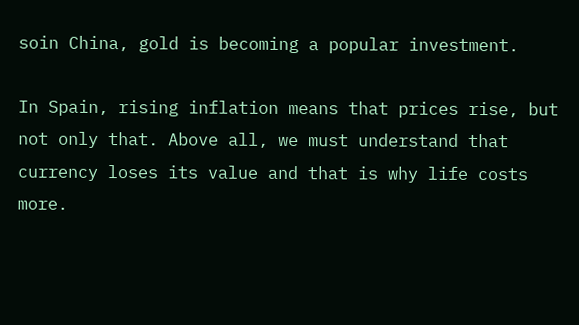soin China, gold is becoming a popular investment.

In Spain, rising inflation means that prices rise, but not only that. Above all, we must understand that currency loses its value and that is why life costs more.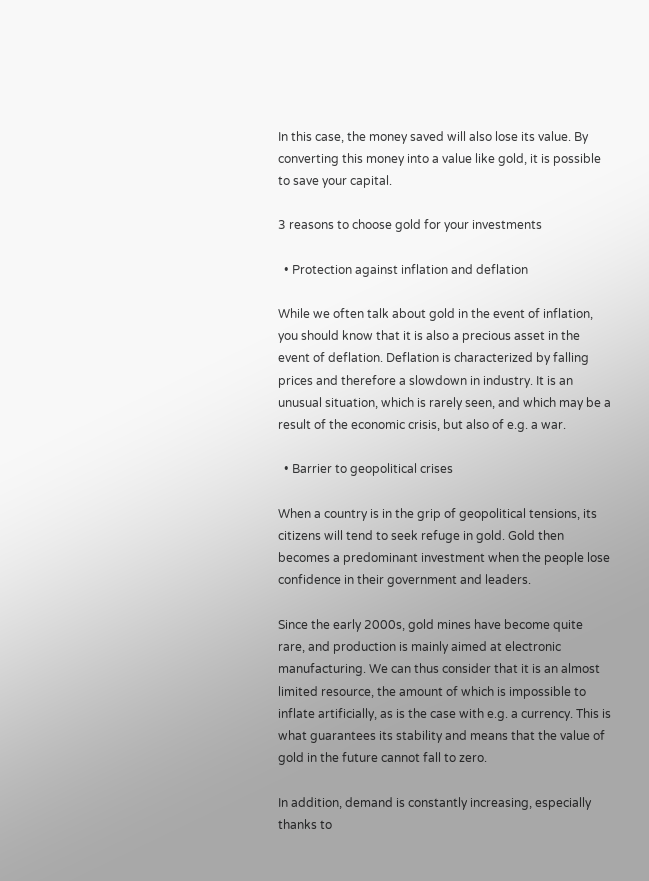In this case, the money saved will also lose its value. By converting this money into a value like gold, it is possible to save your capital.

3 reasons to choose gold for your investments

  • Protection against inflation and deflation

While we often talk about gold in the event of inflation, you should know that it is also a precious asset in the event of deflation. Deflation is characterized by falling prices and therefore a slowdown in industry. It is an unusual situation, which is rarely seen, and which may be a result of the economic crisis, but also of e.g. a war.

  • Barrier to geopolitical crises

When a country is in the grip of geopolitical tensions, its citizens will tend to seek refuge in gold. Gold then becomes a predominant investment when the people lose confidence in their government and leaders.

Since the early 2000s, gold mines have become quite rare, and production is mainly aimed at electronic manufacturing. We can thus consider that it is an almost limited resource, the amount of which is impossible to inflate artificially, as is the case with e.g. a currency. This is what guarantees its stability and means that the value of gold in the future cannot fall to zero.

In addition, demand is constantly increasing, especially thanks to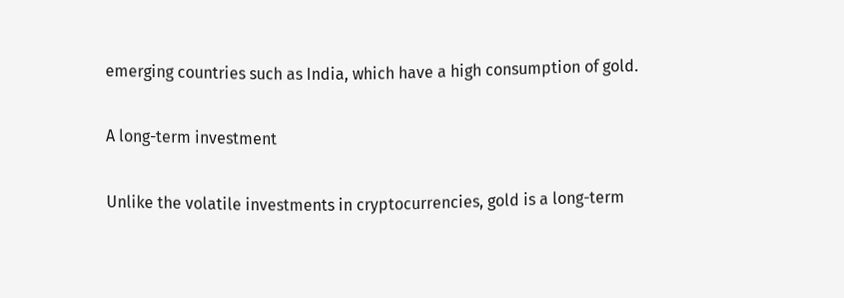emerging countries such as India, which have a high consumption of gold.

A long-term investment

Unlike the volatile investments in cryptocurrencies, gold is a long-term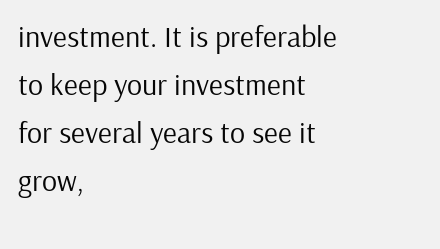investment. It is preferable to keep your investment for several years to see it grow,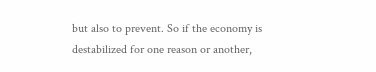but also to prevent. So if the economy is destabilized for one reason or another,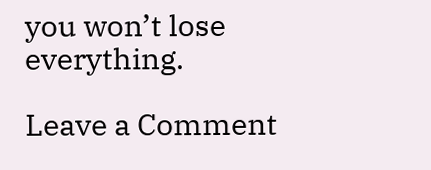you won’t lose everything.

Leave a Comment